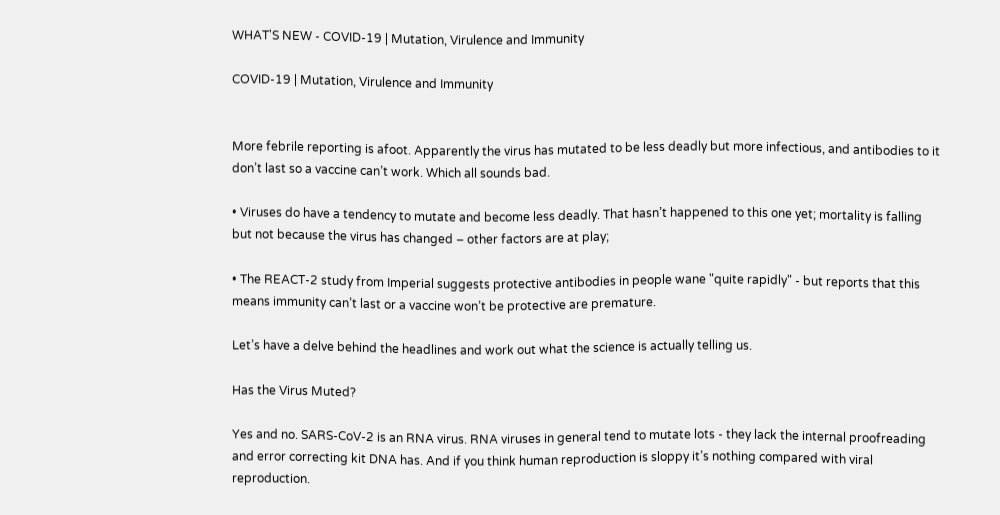WHAT'S NEW - COVID-19 | Mutation, Virulence and Immunity

COVID-19 | Mutation, Virulence and Immunity


More febrile reporting is afoot. Apparently the virus has mutated to be less deadly but more infectious, and antibodies to it don’t last so a vaccine can’t work. Which all sounds bad.

• Viruses do have a tendency to mutate and become less deadly. That hasn’t happened to this one yet; mortality is falling but not because the virus has changed – other factors are at play;

• The REACT-2 study from Imperial suggests protective antibodies in people wane "quite rapidly" - but reports that this means immunity can’t last or a vaccine won’t be protective are premature.

Let’s have a delve behind the headlines and work out what the science is actually telling us.

Has the Virus Muted?

Yes and no. SARS-CoV-2 is an RNA virus. RNA viruses in general tend to mutate lots - they lack the internal proofreading and error correcting kit DNA has. And if you think human reproduction is sloppy it’s nothing compared with viral reproduction.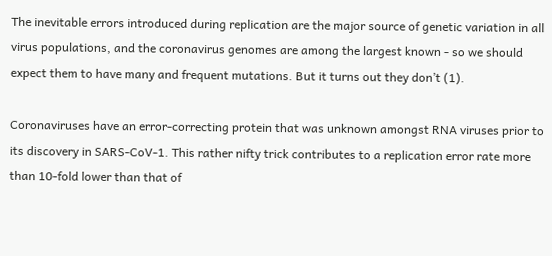The inevitable errors introduced during replication are the major source of genetic variation in all virus populations, and the coronavirus genomes are among the largest known - so we should expect them to have many and frequent mutations. But it turns out they don’t (1).

Coronaviruses have an error-correcting protein that was unknown amongst RNA viruses prior to its discovery in SARS-CoV-1. This rather nifty trick contributes to a replication error rate more than 10-fold lower than that of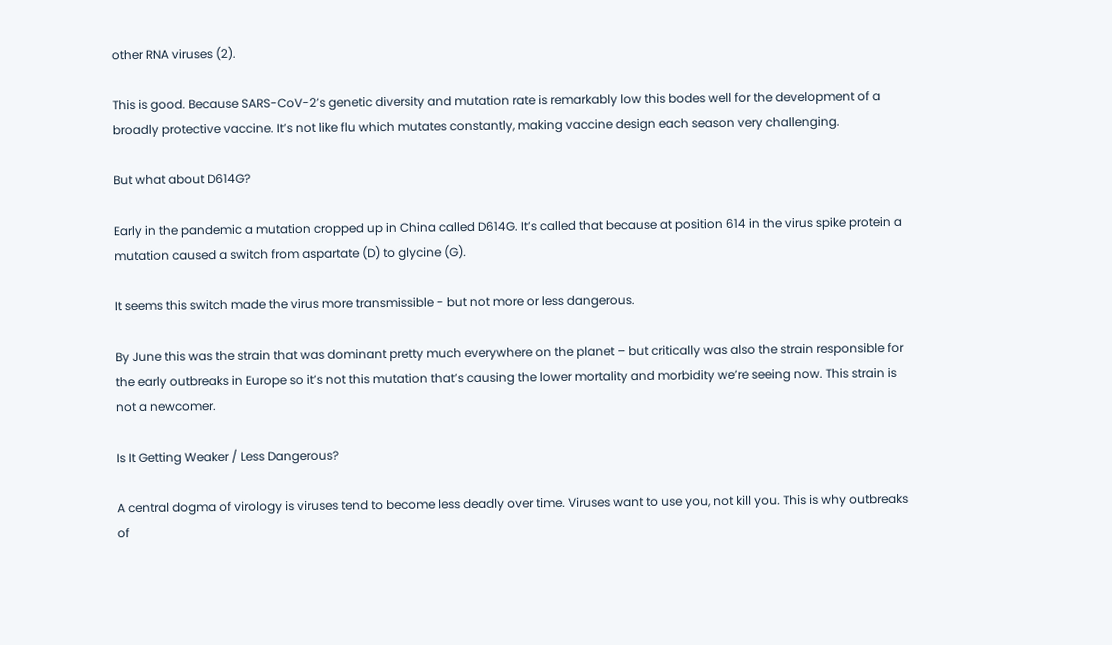other RNA viruses (2).

This is good. Because SARS-CoV-2’s genetic diversity and mutation rate is remarkably low this bodes well for the development of a broadly protective vaccine. It’s not like flu which mutates constantly, making vaccine design each season very challenging.

But what about D614G?

Early in the pandemic a mutation cropped up in China called D614G. It’s called that because at position 614 in the virus spike protein a mutation caused a switch from aspartate (D) to glycine (G).

It seems this switch made the virus more transmissible - but not more or less dangerous.

By June this was the strain that was dominant pretty much everywhere on the planet – but critically was also the strain responsible for the early outbreaks in Europe so it’s not this mutation that’s causing the lower mortality and morbidity we’re seeing now. This strain is not a newcomer.

Is It Getting Weaker / Less Dangerous?

A central dogma of virology is viruses tend to become less deadly over time. Viruses want to use you, not kill you. This is why outbreaks of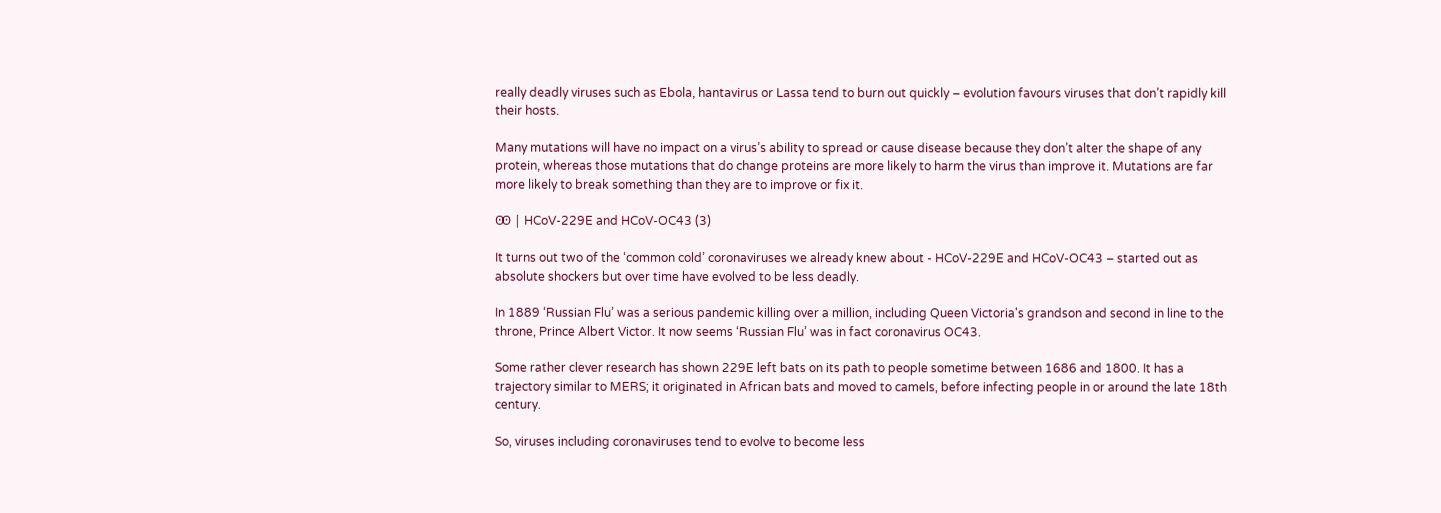really deadly viruses such as Ebola, hantavirus or Lassa tend to burn out quickly – evolution favours viruses that don’t rapidly kill their hosts.

Many mutations will have no impact on a virus’s ability to spread or cause disease because they don’t alter the shape of any protein, whereas those mutations that do change proteins are more likely to harm the virus than improve it. Mutations are far more likely to break something than they are to improve or fix it.

Ꙭ | HCoV-229E and HCoV-OC43 (3)

It turns out two of the ‘common cold’ coronaviruses we already knew about - HCoV-229E and HCoV-OC43 – started out as absolute shockers but over time have evolved to be less deadly.

In 1889 ‘Russian Flu’ was a serious pandemic killing over a million, including Queen Victoria's grandson and second in line to the throne, Prince Albert Victor. It now seems ‘Russian Flu’ was in fact coronavirus OC43.

Some rather clever research has shown 229E left bats on its path to people sometime between 1686 and 1800. It has a trajectory similar to MERS; it originated in African bats and moved to camels, before infecting people in or around the late 18th century.

So, viruses including coronaviruses tend to evolve to become less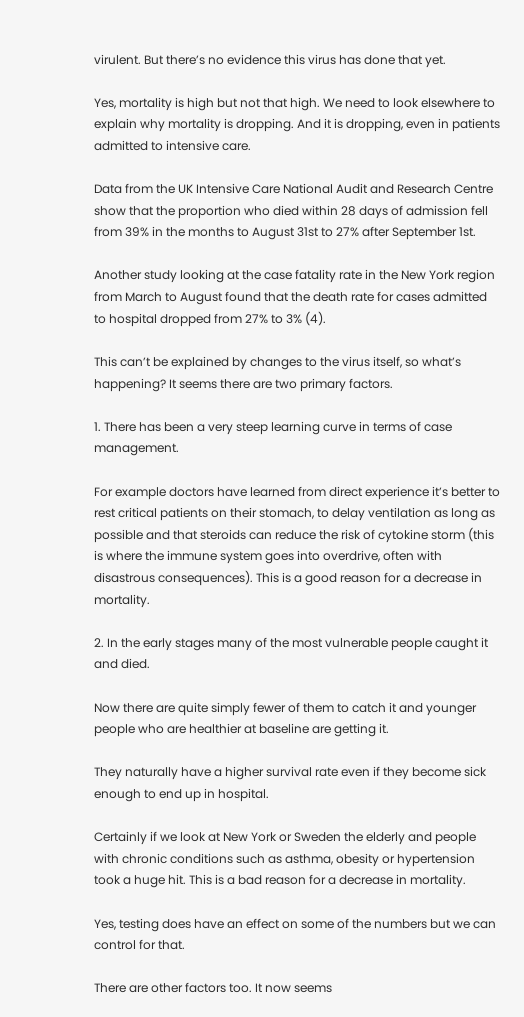virulent. But there’s no evidence this virus has done that yet.

Yes, mortality is high but not that high. We need to look elsewhere to explain why mortality is dropping. And it is dropping, even in patients admitted to intensive care.

Data from the UK Intensive Care National Audit and Research Centre show that the proportion who died within 28 days of admission fell from 39% in the months to August 31st to 27% after September 1st.

Another study looking at the case fatality rate in the New York region from March to August found that the death rate for cases admitted to hospital dropped from 27% to 3% (4).

This can’t be explained by changes to the virus itself, so what’s happening? It seems there are two primary factors.

1. There has been a very steep learning curve in terms of case management.

For example doctors have learned from direct experience it’s better to rest critical patients on their stomach, to delay ventilation as long as possible and that steroids can reduce the risk of cytokine storm (this is where the immune system goes into overdrive, often with disastrous consequences). This is a good reason for a decrease in mortality.

2. In the early stages many of the most vulnerable people caught it and died.

Now there are quite simply fewer of them to catch it and younger people who are healthier at baseline are getting it.

They naturally have a higher survival rate even if they become sick enough to end up in hospital.

Certainly if we look at New York or Sweden the elderly and people with chronic conditions such as asthma, obesity or hypertension took a huge hit. This is a bad reason for a decrease in mortality.

Yes, testing does have an effect on some of the numbers but we can control for that.

There are other factors too. It now seems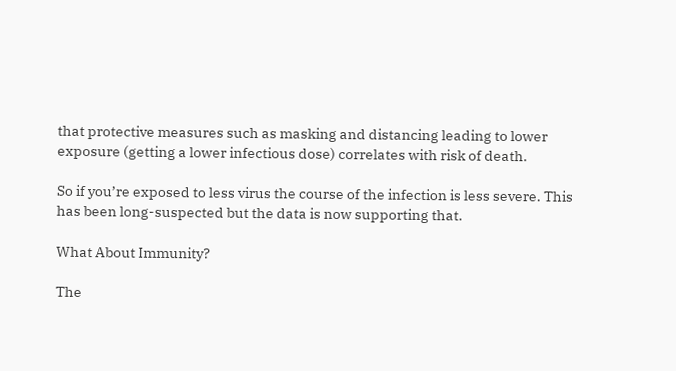that protective measures such as masking and distancing leading to lower exposure (getting a lower infectious dose) correlates with risk of death.

So if you’re exposed to less virus the course of the infection is less severe. This has been long-suspected but the data is now supporting that.

What About Immunity?

The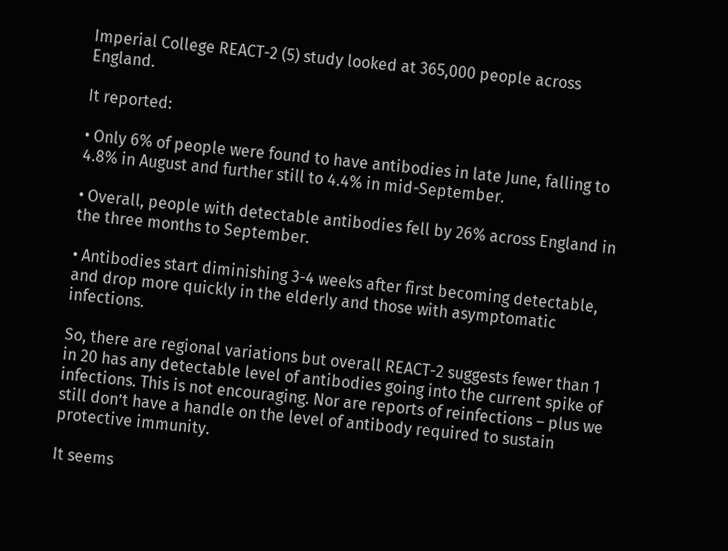Imperial College REACT-2 (5) study looked at 365,000 people across England.

It reported:

• Only 6% of people were found to have antibodies in late June, falling to 4.8% in August and further still to 4.4% in mid-September.

• Overall, people with detectable antibodies fell by 26% across England in the three months to September.

• Antibodies start diminishing 3-4 weeks after first becoming detectable, and drop more quickly in the elderly and those with asymptomatic infections.

So, there are regional variations but overall REACT-2 suggests fewer than 1 in 20 has any detectable level of antibodies going into the current spike of infections. This is not encouraging. Nor are reports of reinfections – plus we still don’t have a handle on the level of antibody required to sustain protective immunity.

It seems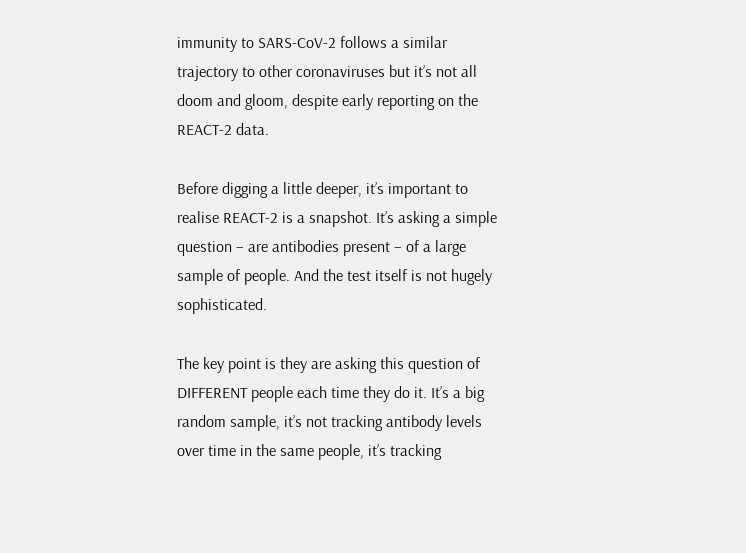immunity to SARS-CoV-2 follows a similar trajectory to other coronaviruses but it’s not all doom and gloom, despite early reporting on the REACT-2 data.

Before digging a little deeper, it’s important to realise REACT-2 is a snapshot. It’s asking a simple question – are antibodies present – of a large sample of people. And the test itself is not hugely sophisticated.

The key point is they are asking this question of DIFFERENT people each time they do it. It’s a big random sample, it’s not tracking antibody levels over time in the same people, it’s tracking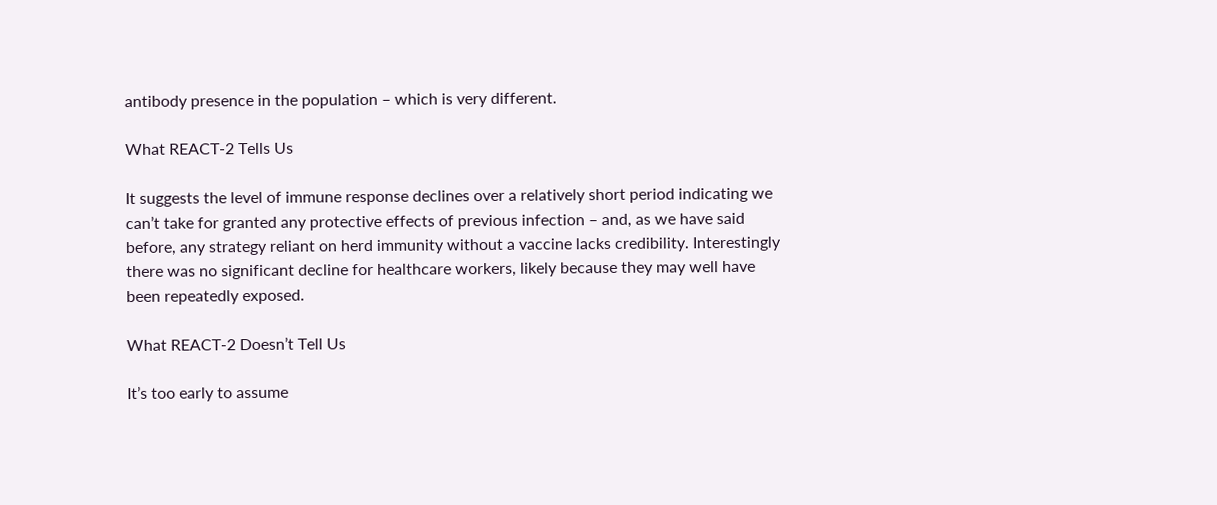antibody presence in the population – which is very different.

What REACT-2 Tells Us

It suggests the level of immune response declines over a relatively short period indicating we can’t take for granted any protective effects of previous infection – and, as we have said before, any strategy reliant on herd immunity without a vaccine lacks credibility. Interestingly there was no significant decline for healthcare workers, likely because they may well have been repeatedly exposed.

What REACT-2 Doesn’t Tell Us

It’s too early to assume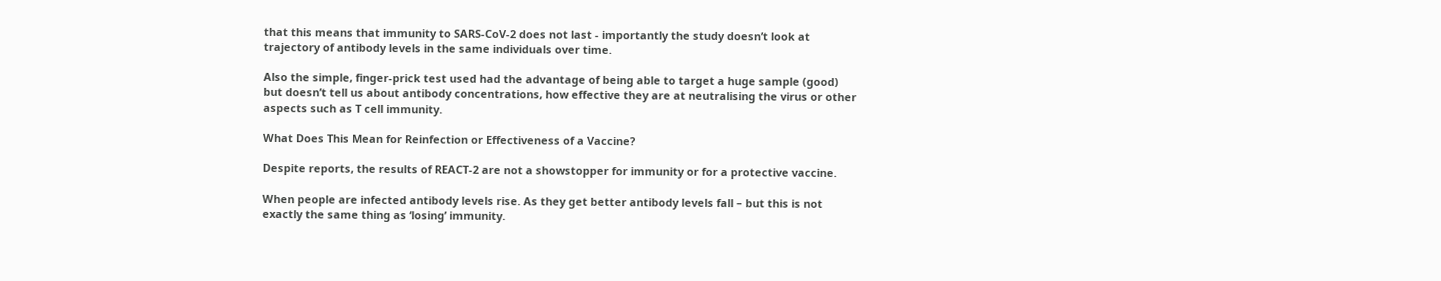that this means that immunity to SARS-CoV-2 does not last - importantly the study doesn’t look at trajectory of antibody levels in the same individuals over time.

Also the simple, finger-prick test used had the advantage of being able to target a huge sample (good) but doesn’t tell us about antibody concentrations, how effective they are at neutralising the virus or other aspects such as T cell immunity.

What Does This Mean for Reinfection or Effectiveness of a Vaccine?

Despite reports, the results of REACT-2 are not a showstopper for immunity or for a protective vaccine.

When people are infected antibody levels rise. As they get better antibody levels fall – but this is not exactly the same thing as ‘losing’ immunity.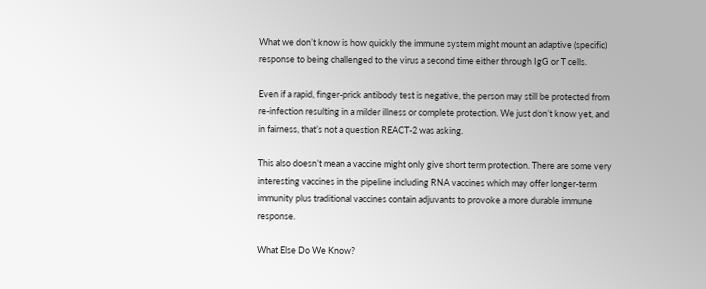What we don’t know is how quickly the immune system might mount an adaptive (specific) response to being challenged to the virus a second time either through IgG or T cells.

Even if a rapid, finger-prick antibody test is negative, the person may still be protected from re-infection resulting in a milder illness or complete protection. We just don’t know yet, and in fairness, that’s not a question REACT-2 was asking.

This also doesn’t mean a vaccine might only give short term protection. There are some very interesting vaccines in the pipeline including RNA vaccines which may offer longer-term immunity plus traditional vaccines contain adjuvants to provoke a more durable immune response.

What Else Do We Know?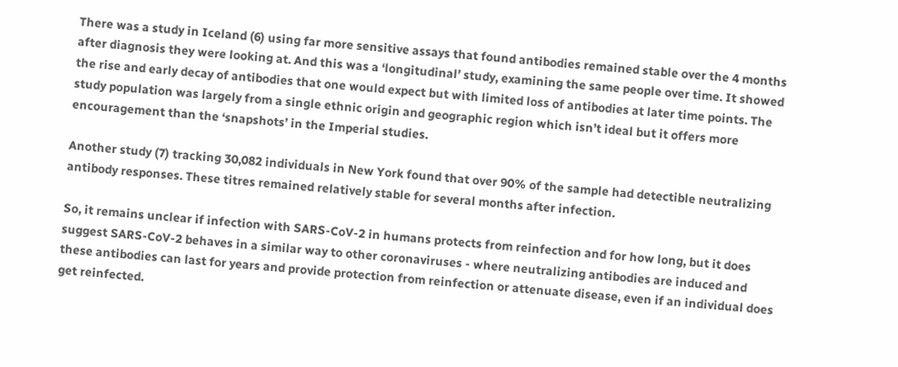There was a study in Iceland (6) using far more sensitive assays that found antibodies remained stable over the 4 months after diagnosis they were looking at. And this was a ‘longitudinal’ study, examining the same people over time. It showed the rise and early decay of antibodies that one would expect but with limited loss of antibodies at later time points. The study population was largely from a single ethnic origin and geographic region which isn’t ideal but it offers more encouragement than the ‘snapshots’ in the Imperial studies.

Another study (7) tracking 30,082 individuals in New York found that over 90% of the sample had detectible neutralizing antibody responses. These titres remained relatively stable for several months after infection.

So, it remains unclear if infection with SARS-CoV-2 in humans protects from reinfection and for how long, but it does suggest SARS-CoV-2 behaves in a similar way to other coronaviruses - where neutralizing antibodies are induced and these antibodies can last for years and provide protection from reinfection or attenuate disease, even if an individual does get reinfected.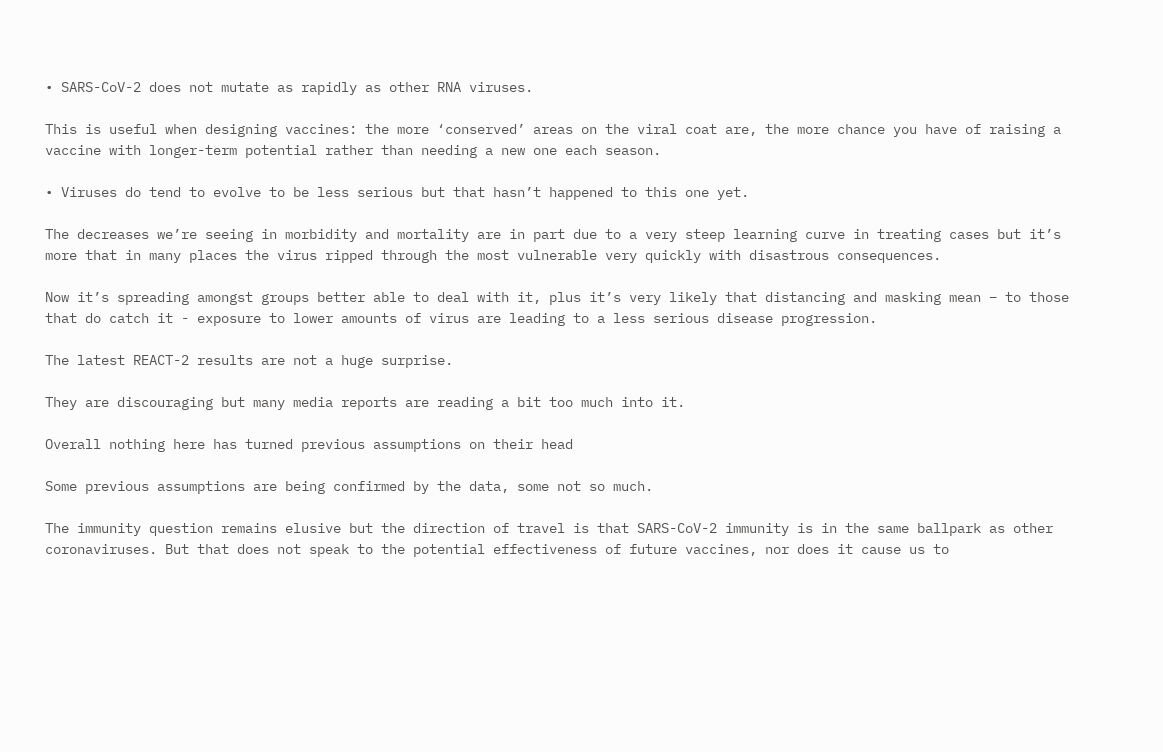• SARS-CoV-2 does not mutate as rapidly as other RNA viruses.

This is useful when designing vaccines: the more ‘conserved’ areas on the viral coat are, the more chance you have of raising a vaccine with longer-term potential rather than needing a new one each season.

• Viruses do tend to evolve to be less serious but that hasn’t happened to this one yet.

The decreases we’re seeing in morbidity and mortality are in part due to a very steep learning curve in treating cases but it’s more that in many places the virus ripped through the most vulnerable very quickly with disastrous consequences.

Now it’s spreading amongst groups better able to deal with it, plus it’s very likely that distancing and masking mean – to those that do catch it - exposure to lower amounts of virus are leading to a less serious disease progression.

The latest REACT-2 results are not a huge surprise.

They are discouraging but many media reports are reading a bit too much into it.

Overall nothing here has turned previous assumptions on their head

Some previous assumptions are being confirmed by the data, some not so much.

The immunity question remains elusive but the direction of travel is that SARS-CoV-2 immunity is in the same ballpark as other coronaviruses. But that does not speak to the potential effectiveness of future vaccines, nor does it cause us to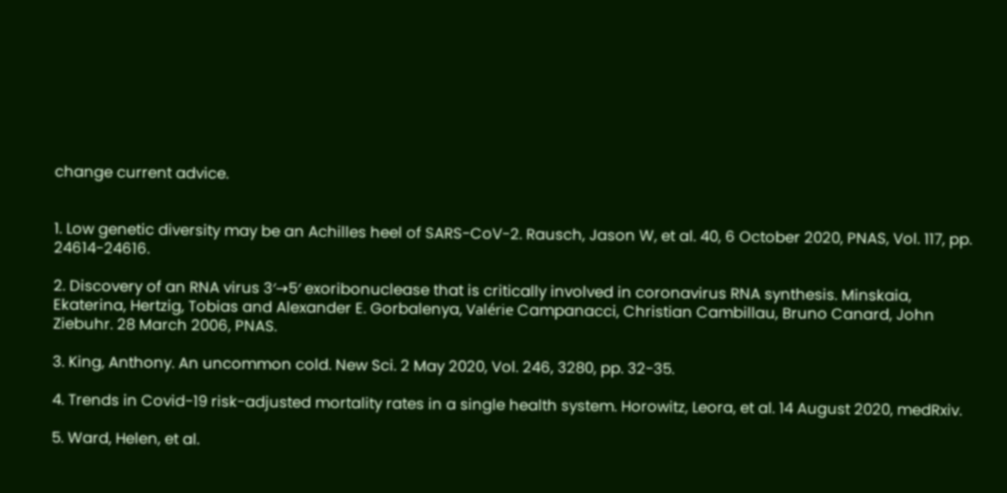change current advice.


1. Low genetic diversity may be an Achilles heel of SARS-CoV-2. Rausch, Jason W, et al. 40, 6 October 2020, PNAS, Vol. 117, pp. 24614-24616.

2. Discovery of an RNA virus 3′→5′ exoribonuclease that is critically involved in coronavirus RNA synthesis. Minskaia, Ekaterina, Hertzig, Tobias and Alexander E. Gorbalenya, Valérie Campanacci, Christian Cambillau, Bruno Canard, John Ziebuhr. 28 March 2006, PNAS.

3. King, Anthony. An uncommon cold. New Sci. 2 May 2020, Vol. 246, 3280, pp. 32-35.

4. Trends in Covid-19 risk-adjusted mortality rates in a single health system. Horowitz, Leora, et al. 14 August 2020, medRxiv.

5. Ward, Helen, et al.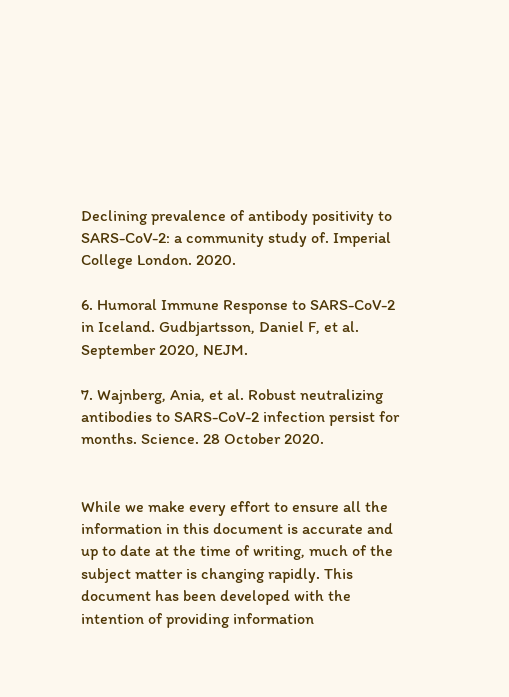Declining prevalence of antibody positivity to SARS-CoV-2: a community study of. Imperial College London. 2020.

6. Humoral Immune Response to SARS-CoV-2 in Iceland. Gudbjartsson, Daniel F, et al. September 2020, NEJM.

7. Wajnberg, Ania, et al. Robust neutralizing antibodies to SARS-CoV-2 infection persist for months. Science. 28 October 2020.


While we make every effort to ensure all the information in this document is accurate and up to date at the time of writing, much of the subject matter is changing rapidly. This document has been developed with the intention of providing information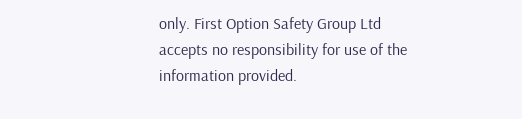only. First Option Safety Group Ltd accepts no responsibility for use of the information provided.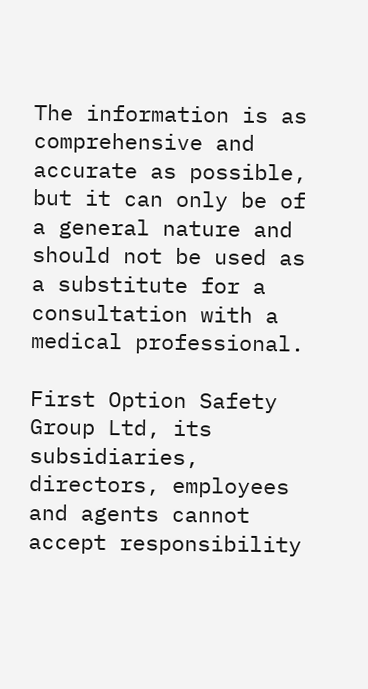The information is as comprehensive and accurate as possible, but it can only be of a general nature and should not be used as a substitute for a consultation with a medical professional.

First Option Safety Group Ltd, its subsidiaries, directors, employees and agents cannot accept responsibility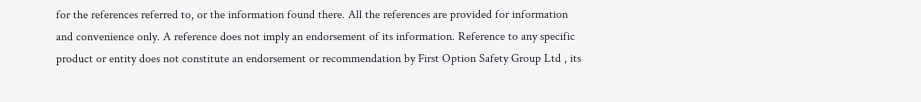for the references referred to, or the information found there. All the references are provided for information and convenience only. A reference does not imply an endorsement of its information. Reference to any specific product or entity does not constitute an endorsement or recommendation by First Option Safety Group Ltd , its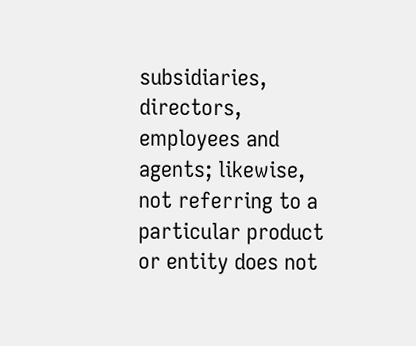subsidiaries, directors, employees and agents; likewise, not referring to a particular product or entity does not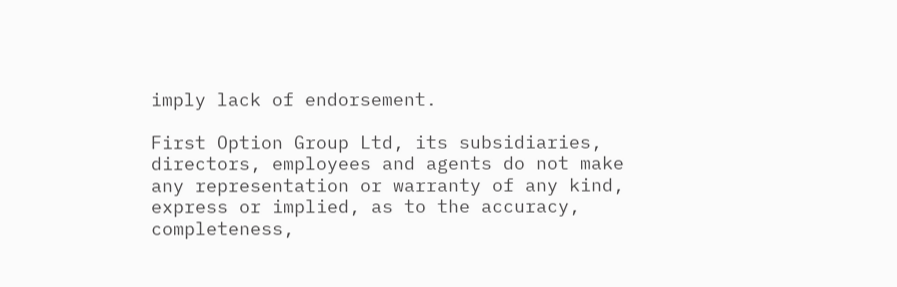imply lack of endorsement.

First Option Group Ltd, its subsidiaries, directors, employees and agents do not make any representation or warranty of any kind, express or implied, as to the accuracy, completeness,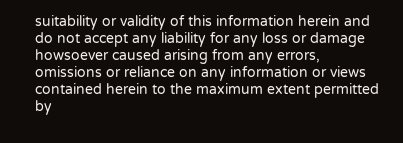suitability or validity of this information herein and do not accept any liability for any loss or damage howsoever caused arising from any errors, omissions or reliance on any information or views contained herein to the maximum extent permitted by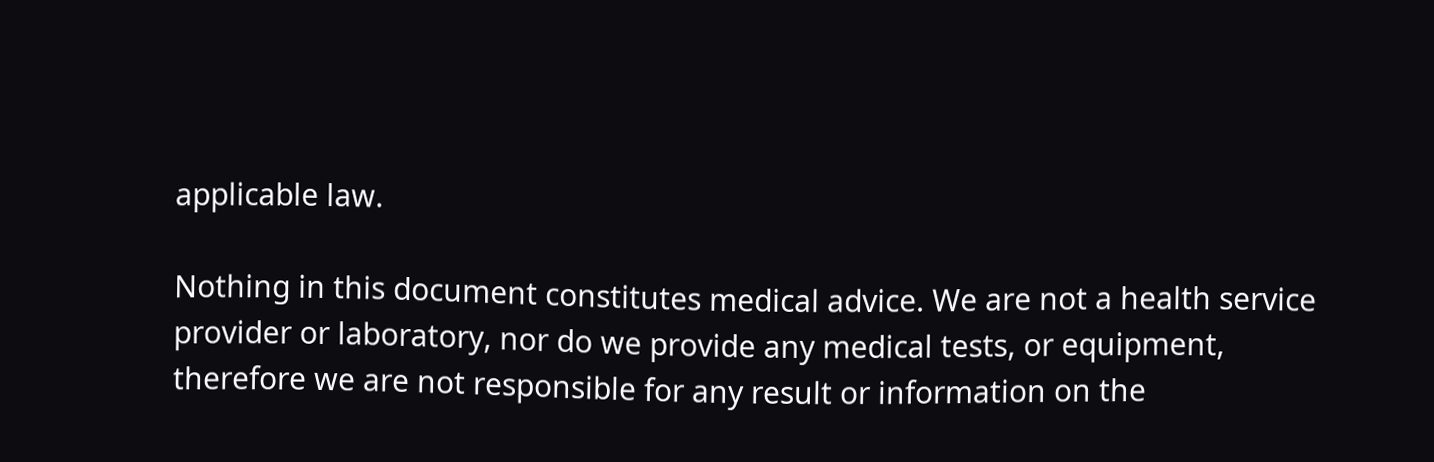applicable law.

Nothing in this document constitutes medical advice. We are not a health service provider or laboratory, nor do we provide any medical tests, or equipment, therefore we are not responsible for any result or information on the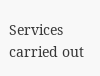Services carried out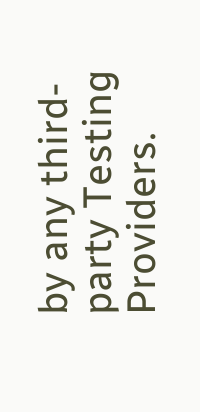by any third-party Testing Providers.